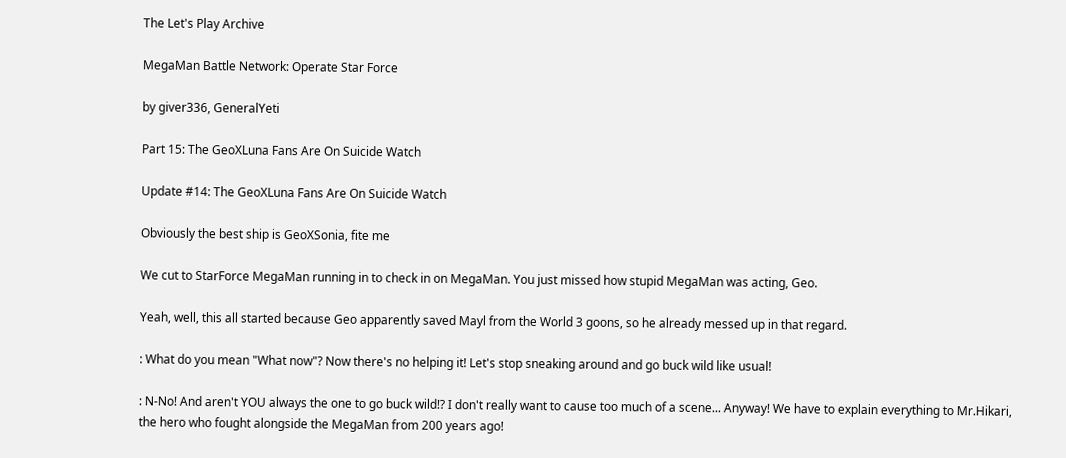The Let's Play Archive

MegaMan Battle Network: Operate Star Force

by giver336, GeneralYeti

Part 15: The GeoXLuna Fans Are On Suicide Watch

Update #14: The GeoXLuna Fans Are On Suicide Watch

Obviously the best ship is GeoXSonia, fite me

We cut to StarForce MegaMan running in to check in on MegaMan. You just missed how stupid MegaMan was acting, Geo.

Yeah, well, this all started because Geo apparently saved Mayl from the World 3 goons, so he already messed up in that regard.

: What do you mean "What now"? Now there's no helping it! Let's stop sneaking around and go buck wild like usual!

: N-No! And aren't YOU always the one to go buck wild!? I don't really want to cause too much of a scene... Anyway! We have to explain everything to Mr.Hikari, the hero who fought alongside the MegaMan from 200 years ago!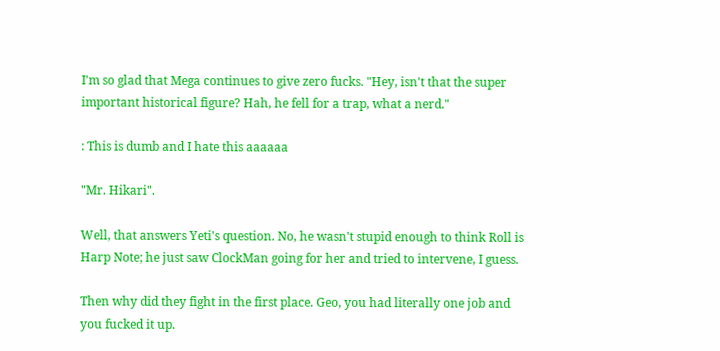I'm so glad that Mega continues to give zero fucks. "Hey, isn't that the super important historical figure? Hah, he fell for a trap, what a nerd."

: This is dumb and I hate this aaaaaa

"Mr. Hikari".

Well, that answers Yeti's question. No, he wasn't stupid enough to think Roll is Harp Note; he just saw ClockMan going for her and tried to intervene, I guess.

Then why did they fight in the first place. Geo, you had literally one job and you fucked it up.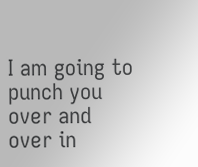I am going to punch you over and over in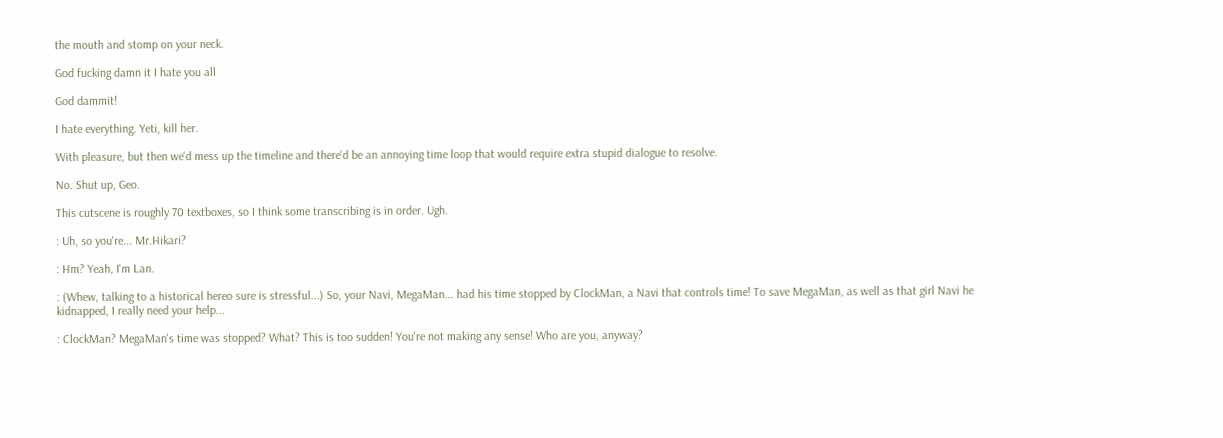the mouth and stomp on your neck.

God fucking damn it I hate you all

God dammit!

I hate everything. Yeti, kill her.

With pleasure, but then we'd mess up the timeline and there'd be an annoying time loop that would require extra stupid dialogue to resolve.

No. Shut up, Geo.

This cutscene is roughly 70 textboxes, so I think some transcribing is in order. Ugh.

: Uh, so you're... Mr.Hikari?

: Hm? Yeah, I'm Lan.

: (Whew, talking to a historical hereo sure is stressful...) So, your Navi, MegaMan... had his time stopped by ClockMan, a Navi that controls time! To save MegaMan, as well as that girl Navi he kidnapped, I really need your help...

: ClockMan? MegaMan's time was stopped? What? This is too sudden! You're not making any sense! Who are you, anyway?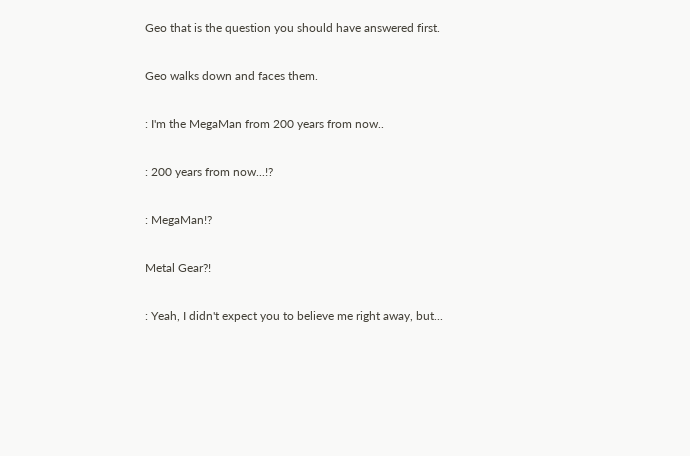Geo that is the question you should have answered first.

Geo walks down and faces them.

: I'm the MegaMan from 200 years from now..

: 200 years from now...!?

: MegaMan!?

Metal Gear?!

: Yeah, I didn't expect you to believe me right away, but...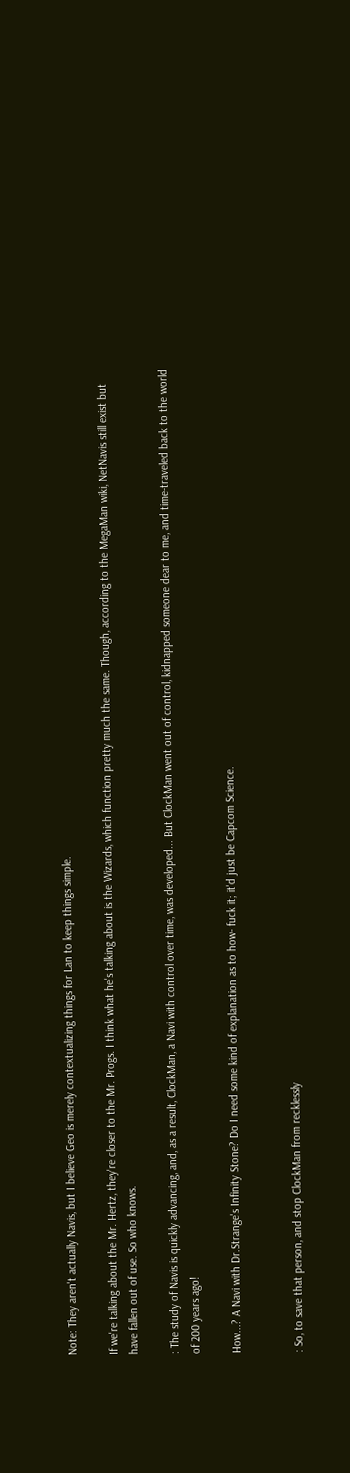Note: They aren't actually Navis, but I believe Geo is merely contextualizing things for Lan to keep things simple.

If we're talking about the Mr. Hertz, they're closer to the Mr. Progs. I think what he's talking about is the Wizards, which function pretty much the same. Though, according to the MegaMan wiki, NetNavis still exist but have fallen out of use. So who knows.

: The study of Navis is quickly advancing, and, as a result, ClockMan, a Navi with control over time, was developed... But ClockMan went out of control, kidnapped someone dear to me, and time-traveled back to the world of 200 years ago!

How...? A Navi with Dr.Strange's Infinity Stone? Do I need some kind of explanation as to how- fuck it; it'd just be Capcom Science.


: So, to save that person, and stop ClockMan from recklessly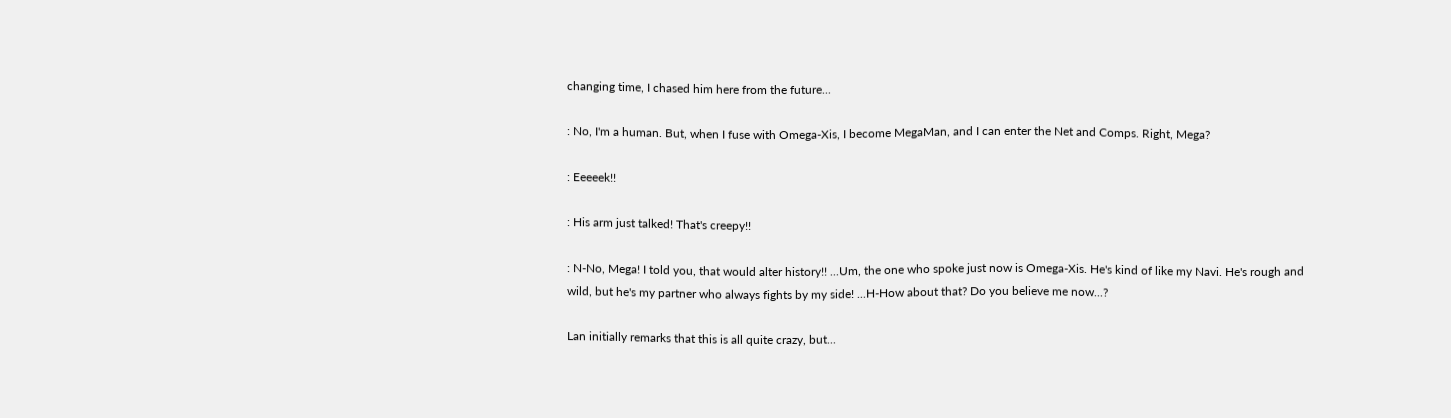changing time, I chased him here from the future...

: No, I'm a human. But, when I fuse with Omega-Xis, I become MegaMan, and I can enter the Net and Comps. Right, Mega?

: Eeeeek!!

: His arm just talked! That's creepy!!

: N-No, Mega! I told you, that would alter history!! ...Um, the one who spoke just now is Omega-Xis. He's kind of like my Navi. He's rough and wild, but he's my partner who always fights by my side! ...H-How about that? Do you believe me now...?

Lan initially remarks that this is all quite crazy, but...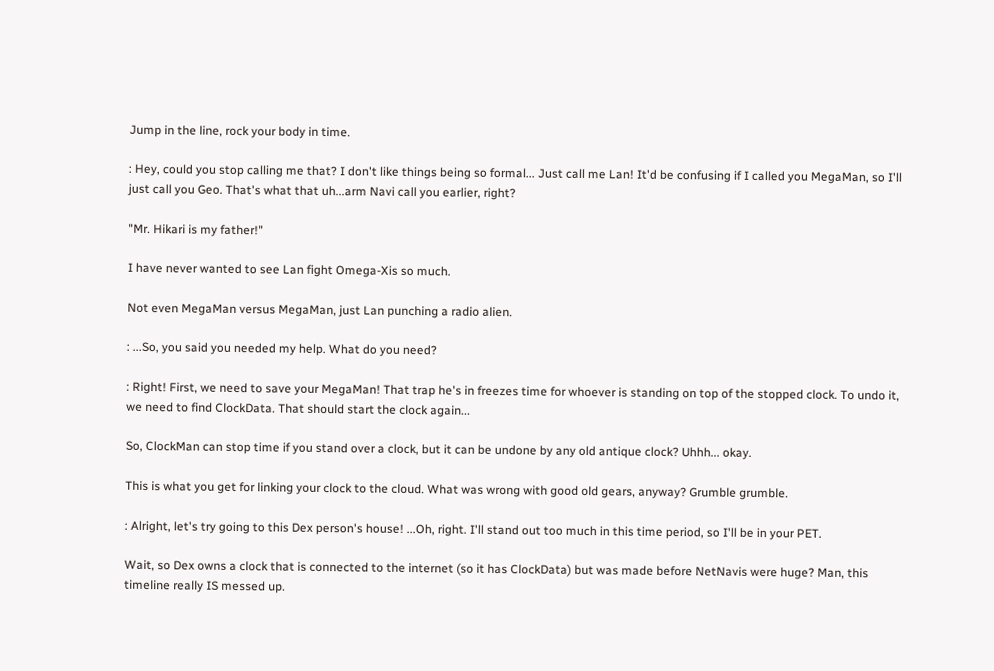Jump in the line, rock your body in time.

: Hey, could you stop calling me that? I don't like things being so formal... Just call me Lan! It'd be confusing if I called you MegaMan, so I'll just call you Geo. That's what that uh...arm Navi call you earlier, right?

"Mr. Hikari is my father!"

I have never wanted to see Lan fight Omega-Xis so much.

Not even MegaMan versus MegaMan, just Lan punching a radio alien.

: ...So, you said you needed my help. What do you need?

: Right! First, we need to save your MegaMan! That trap he's in freezes time for whoever is standing on top of the stopped clock. To undo it, we need to find ClockData. That should start the clock again...

So, ClockMan can stop time if you stand over a clock, but it can be undone by any old antique clock? Uhhh... okay.

This is what you get for linking your clock to the cloud. What was wrong with good old gears, anyway? Grumble grumble.

: Alright, let's try going to this Dex person's house! ...Oh, right. I'll stand out too much in this time period, so I'll be in your PET.

Wait, so Dex owns a clock that is connected to the internet (so it has ClockData) but was made before NetNavis were huge? Man, this timeline really IS messed up.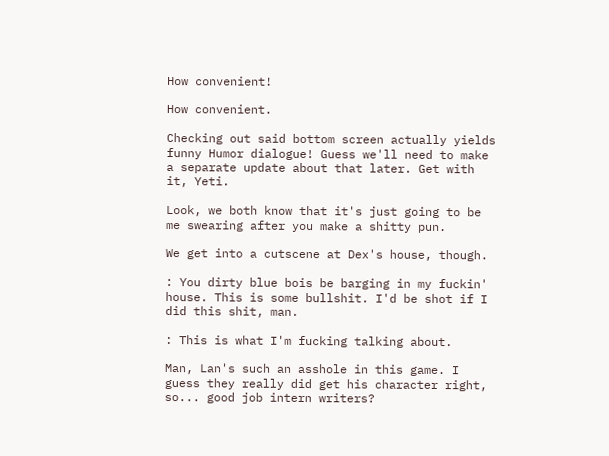How convenient!

How convenient.

Checking out said bottom screen actually yields funny Humor dialogue! Guess we'll need to make a separate update about that later. Get with it, Yeti.

Look, we both know that it's just going to be me swearing after you make a shitty pun.

We get into a cutscene at Dex's house, though.

: You dirty blue bois be barging in my fuckin' house. This is some bullshit. I'd be shot if I did this shit, man.

: This is what I'm fucking talking about.

Man, Lan's such an asshole in this game. I guess they really did get his character right, so... good job intern writers?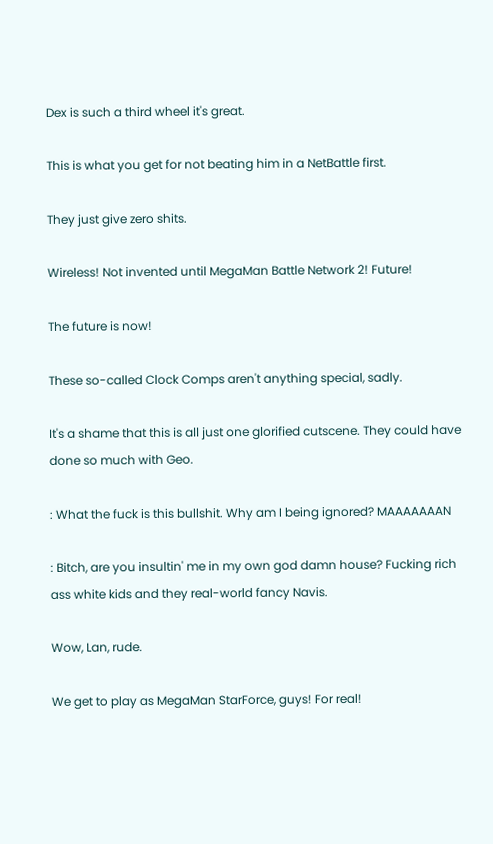Dex is such a third wheel it's great.

This is what you get for not beating him in a NetBattle first.

They just give zero shits.

Wireless! Not invented until MegaMan Battle Network 2! Future!

The future is now!

These so-called Clock Comps aren't anything special, sadly.

It's a shame that this is all just one glorified cutscene. They could have done so much with Geo.

: What the fuck is this bullshit. Why am I being ignored? MAAAAAAAN

: Bitch, are you insultin' me in my own god damn house? Fucking rich ass white kids and they real-world fancy Navis.

Wow, Lan, rude.

We get to play as MegaMan StarForce, guys! For real!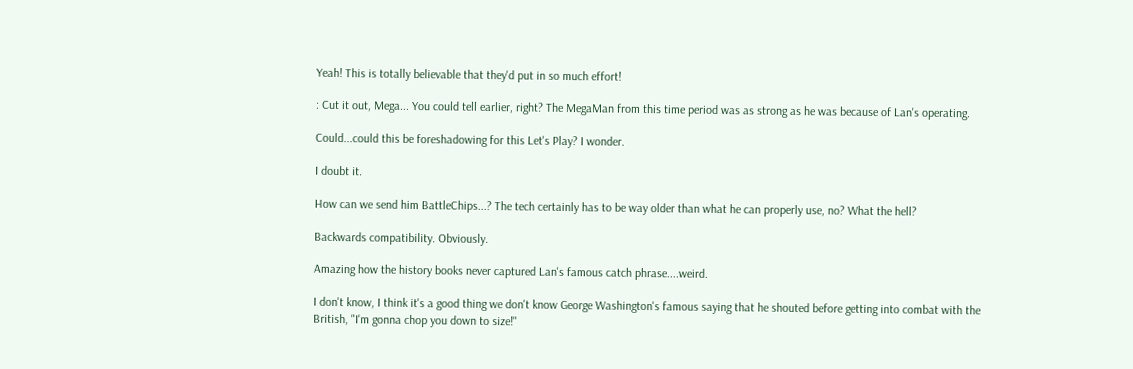Yeah! This is totally believable that they'd put in so much effort!

: Cut it out, Mega... You could tell earlier, right? The MegaMan from this time period was as strong as he was because of Lan's operating.

Could...could this be foreshadowing for this Let's Play? I wonder.

I doubt it.

How can we send him BattleChips...? The tech certainly has to be way older than what he can properly use, no? What the hell?

Backwards compatibility. Obviously.

Amazing how the history books never captured Lan's famous catch phrase....weird.

I don't know, I think it's a good thing we don't know George Washington's famous saying that he shouted before getting into combat with the British, "I'm gonna chop you down to size!"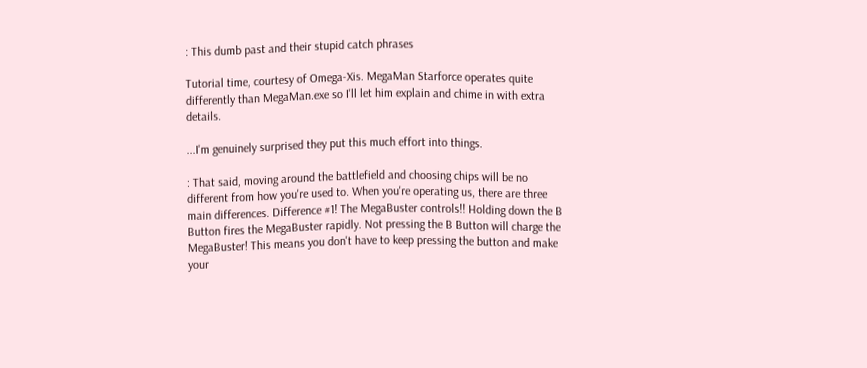: This dumb past and their stupid catch phrases

Tutorial time, courtesy of Omega-Xis. MegaMan Starforce operates quite differently than MegaMan.exe so I'll let him explain and chime in with extra details.

...I'm genuinely surprised they put this much effort into things.

: That said, moving around the battlefield and choosing chips will be no different from how you're used to. When you're operating us, there are three main differences. Difference #1! The MegaBuster controls!! Holding down the B Button fires the MegaBuster rapidly. Not pressing the B Button will charge the MegaBuster! This means you don't have to keep pressing the button and make your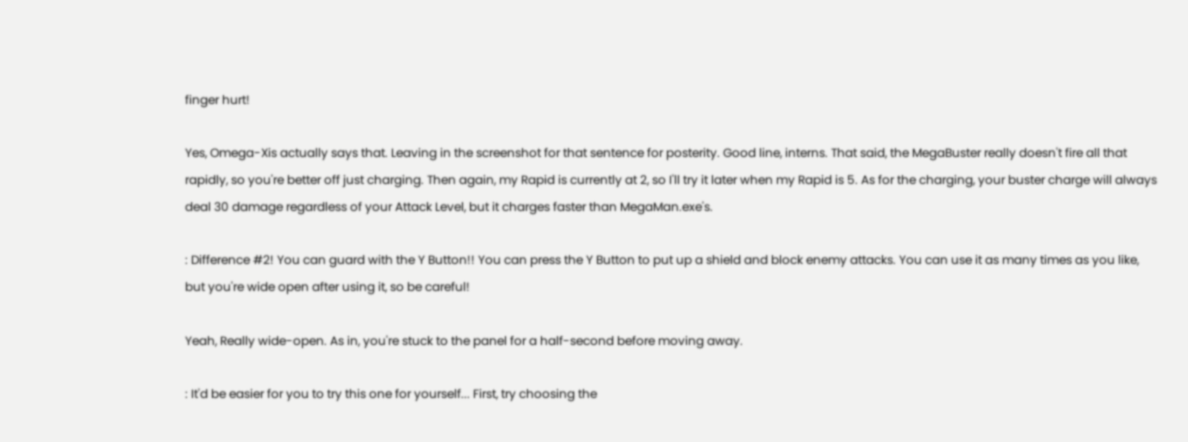finger hurt!

Yes, Omega-Xis actually says that. Leaving in the screenshot for that sentence for posterity. Good line, interns. That said, the MegaBuster really doesn't fire all that rapidly, so you're better off just charging. Then again, my Rapid is currently at 2, so I'll try it later when my Rapid is 5. As for the charging, your buster charge will always deal 30 damage regardless of your Attack Level, but it charges faster than MegaMan.exe's.

: Difference #2! You can guard with the Y Button!! You can press the Y Button to put up a shield and block enemy attacks. You can use it as many times as you like, but you're wide open after using it, so be careful!

Yeah, Really wide-open. As in, you're stuck to the panel for a half-second before moving away.

: It'd be easier for you to try this one for yourself... First, try choosing the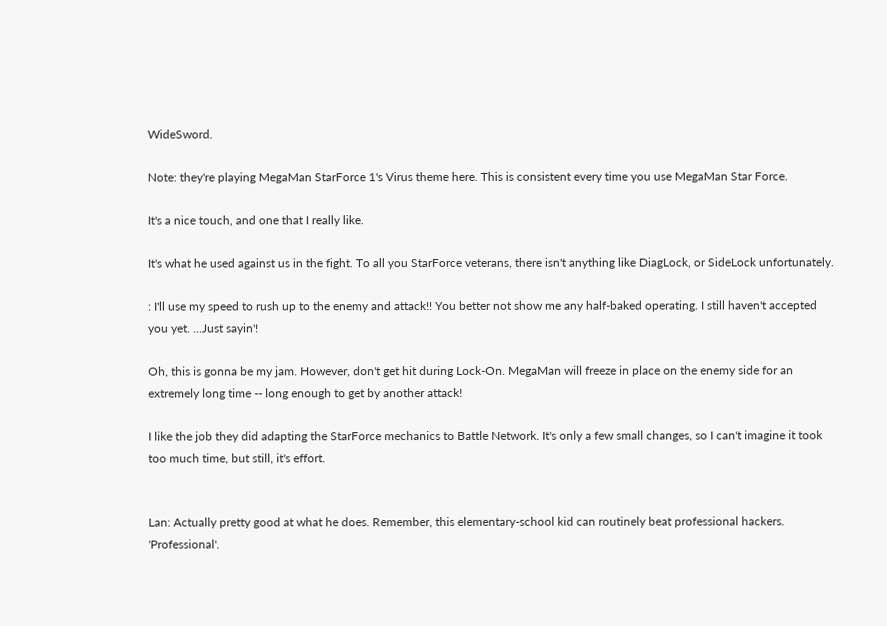WideSword.

Note: they're playing MegaMan StarForce 1's Virus theme here. This is consistent every time you use MegaMan Star Force.

It's a nice touch, and one that I really like.

It's what he used against us in the fight. To all you StarForce veterans, there isn't anything like DiagLock, or SideLock unfortunately.

: I'll use my speed to rush up to the enemy and attack!! You better not show me any half-baked operating. I still haven't accepted you yet. ...Just sayin'!

Oh, this is gonna be my jam. However, don't get hit during Lock-On. MegaMan will freeze in place on the enemy side for an extremely long time -- long enough to get by another attack!

I like the job they did adapting the StarForce mechanics to Battle Network. It's only a few small changes, so I can't imagine it took too much time, but still, it's effort.


Lan: Actually pretty good at what he does. Remember, this elementary-school kid can routinely beat professional hackers. 'Professional'.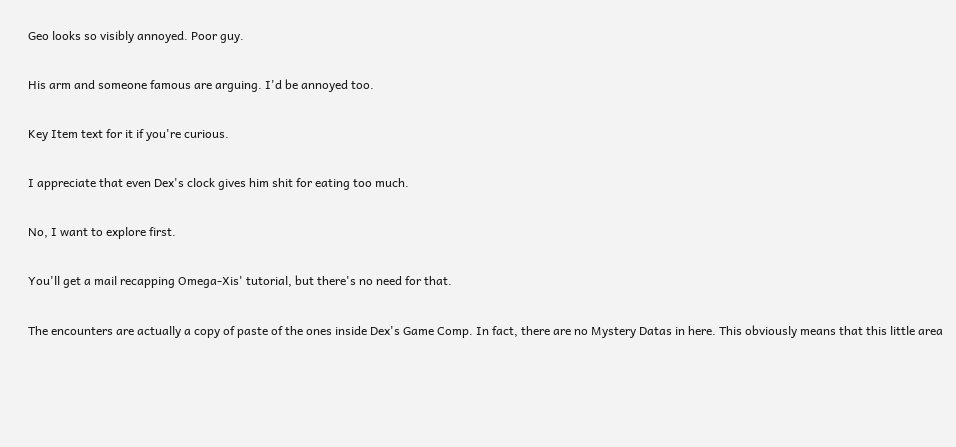Geo looks so visibly annoyed. Poor guy.

His arm and someone famous are arguing. I'd be annoyed too.

Key Item text for it if you're curious.

I appreciate that even Dex's clock gives him shit for eating too much.

No, I want to explore first.

You'll get a mail recapping Omega-Xis' tutorial, but there's no need for that.

The encounters are actually a copy of paste of the ones inside Dex's Game Comp. In fact, there are no Mystery Datas in here. This obviously means that this little area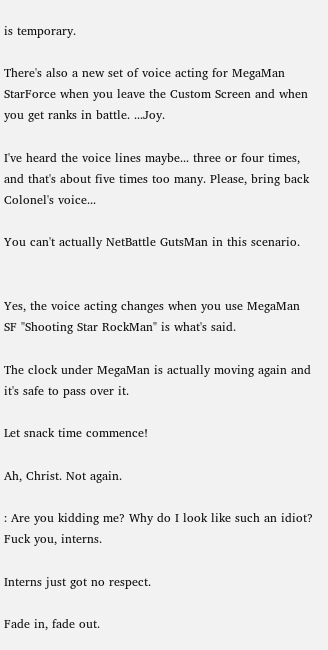is temporary.

There's also a new set of voice acting for MegaMan StarForce when you leave the Custom Screen and when you get ranks in battle. ...Joy.

I've heard the voice lines maybe... three or four times, and that's about five times too many. Please, bring back Colonel's voice...

You can't actually NetBattle GutsMan in this scenario.


Yes, the voice acting changes when you use MegaMan SF "Shooting Star RockMan" is what's said.

The clock under MegaMan is actually moving again and it's safe to pass over it.

Let snack time commence!

Ah, Christ. Not again.

: Are you kidding me? Why do I look like such an idiot? Fuck you, interns.

Interns just got no respect.

Fade in, fade out.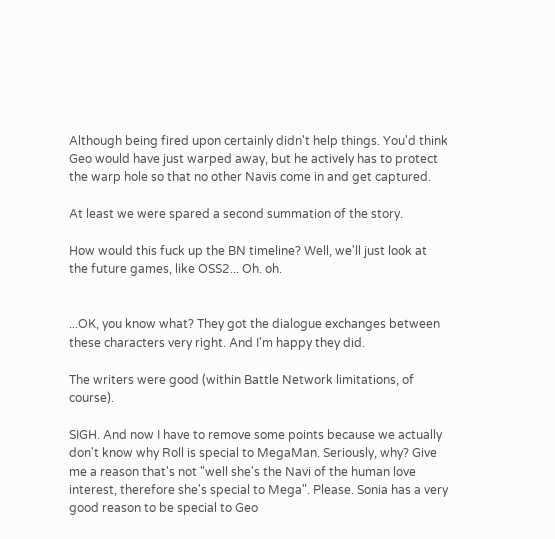Although being fired upon certainly didn't help things. You'd think Geo would have just warped away, but he actively has to protect the warp hole so that no other Navis come in and get captured.

At least we were spared a second summation of the story.

How would this fuck up the BN timeline? Well, we'll just look at the future games, like OSS2... Oh. oh.


...OK, you know what? They got the dialogue exchanges between these characters very right. And I'm happy they did.

The writers were good (within Battle Network limitations, of course).

SIGH. And now I have to remove some points because we actually don't know why Roll is special to MegaMan. Seriously, why? Give me a reason that's not "well she's the Navi of the human love interest, therefore she's special to Mega". Please. Sonia has a very good reason to be special to Geo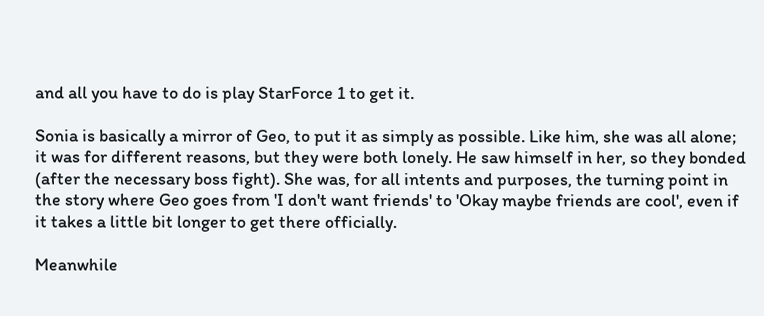and all you have to do is play StarForce 1 to get it.

Sonia is basically a mirror of Geo, to put it as simply as possible. Like him, she was all alone; it was for different reasons, but they were both lonely. He saw himself in her, so they bonded (after the necessary boss fight). She was, for all intents and purposes, the turning point in the story where Geo goes from 'I don't want friends' to 'Okay maybe friends are cool', even if it takes a little bit longer to get there officially.

Meanwhile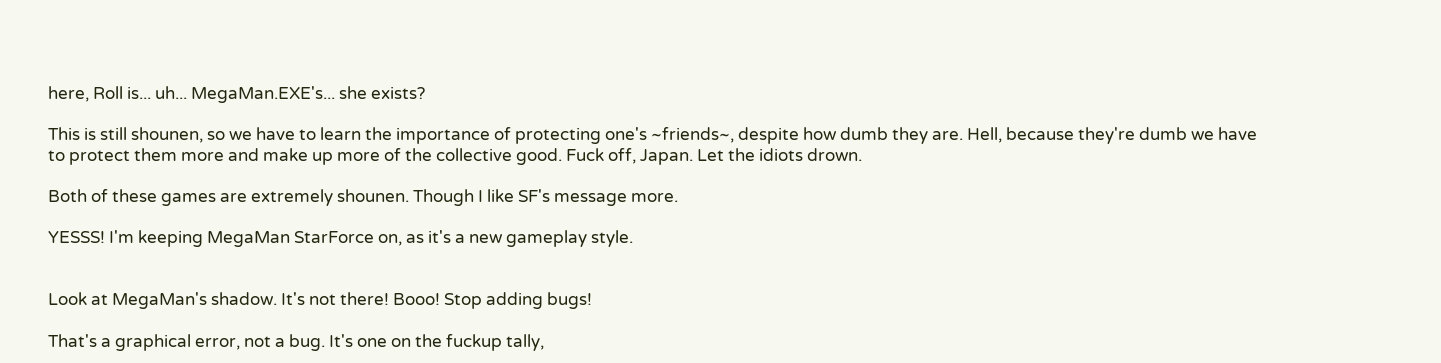here, Roll is... uh... MegaMan.EXE's... she exists?

This is still shounen, so we have to learn the importance of protecting one's ~friends~, despite how dumb they are. Hell, because they're dumb we have to protect them more and make up more of the collective good. Fuck off, Japan. Let the idiots drown.

Both of these games are extremely shounen. Though I like SF's message more.

YESSS! I'm keeping MegaMan StarForce on, as it's a new gameplay style.


Look at MegaMan's shadow. It's not there! Booo! Stop adding bugs!

That's a graphical error, not a bug. It's one on the fuckup tally,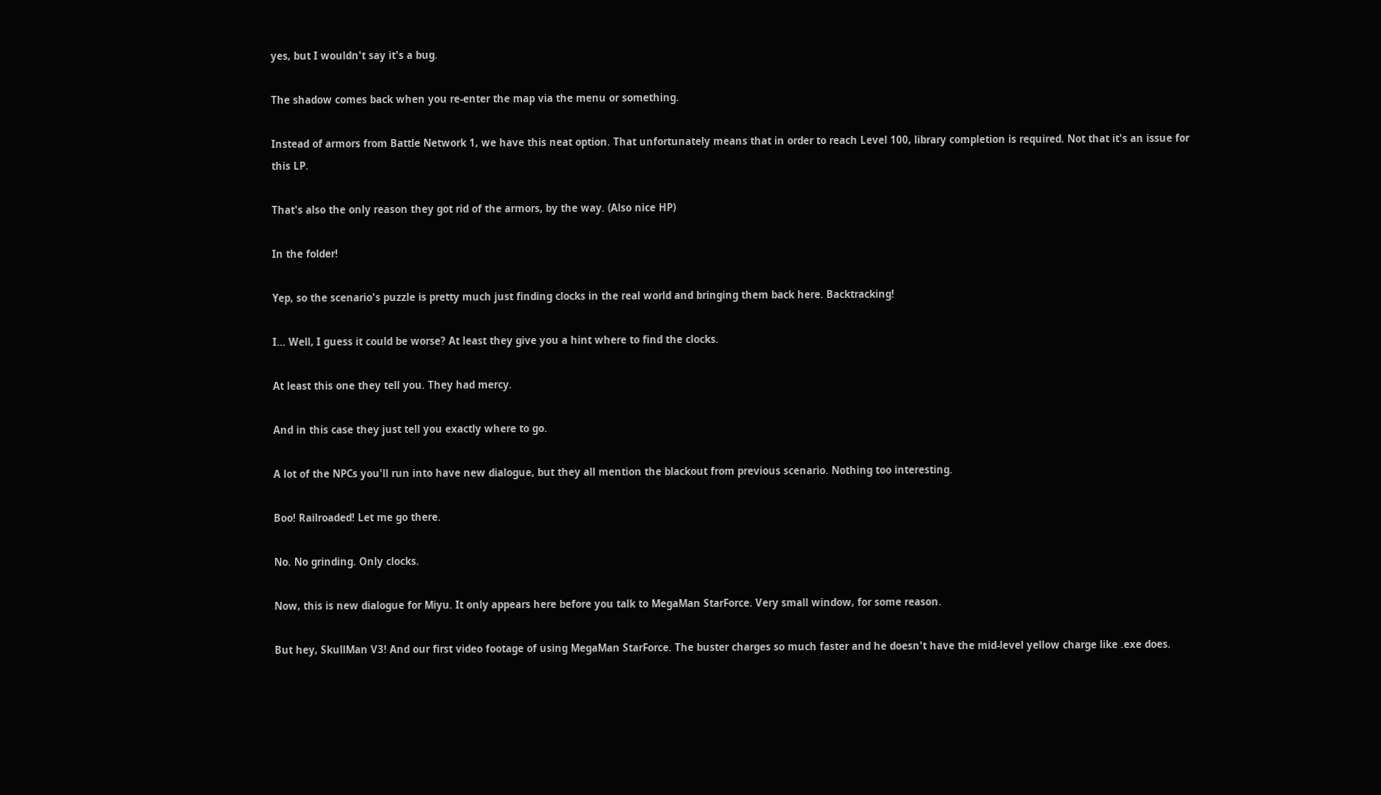yes, but I wouldn't say it's a bug.

The shadow comes back when you re-enter the map via the menu or something.

Instead of armors from Battle Network 1, we have this neat option. That unfortunately means that in order to reach Level 100, library completion is required. Not that it's an issue for this LP.

That's also the only reason they got rid of the armors, by the way. (Also nice HP)

In the folder!

Yep, so the scenario's puzzle is pretty much just finding clocks in the real world and bringing them back here. Backtracking!

I... Well, I guess it could be worse? At least they give you a hint where to find the clocks.

At least this one they tell you. They had mercy.

And in this case they just tell you exactly where to go.

A lot of the NPCs you'll run into have new dialogue, but they all mention the blackout from previous scenario. Nothing too interesting.

Boo! Railroaded! Let me go there.

No. No grinding. Only clocks.

Now, this is new dialogue for Miyu. It only appears here before you talk to MegaMan StarForce. Very small window, for some reason.

But hey, SkullMan V3! And our first video footage of using MegaMan StarForce. The buster charges so much faster and he doesn't have the mid-level yellow charge like .exe does.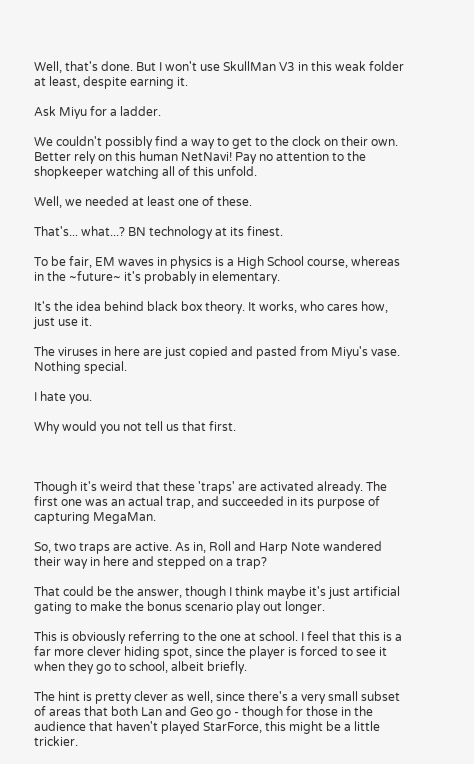Well, that's done. But I won't use SkullMan V3 in this weak folder at least, despite earning it.

Ask Miyu for a ladder.

We couldn't possibly find a way to get to the clock on their own. Better rely on this human NetNavi! Pay no attention to the shopkeeper watching all of this unfold.

Well, we needed at least one of these.

That's... what...? BN technology at its finest.

To be fair, EM waves in physics is a High School course, whereas in the ~future~ it's probably in elementary.

It's the idea behind black box theory. It works, who cares how, just use it.

The viruses in here are just copied and pasted from Miyu's vase. Nothing special.

I hate you.

Why would you not tell us that first.



Though it's weird that these 'traps' are activated already. The first one was an actual trap, and succeeded in its purpose of capturing MegaMan.

So, two traps are active. As in, Roll and Harp Note wandered their way in here and stepped on a trap?

That could be the answer, though I think maybe it's just artificial gating to make the bonus scenario play out longer.

This is obviously referring to the one at school. I feel that this is a far more clever hiding spot, since the player is forced to see it when they go to school, albeit briefly.

The hint is pretty clever as well, since there's a very small subset of areas that both Lan and Geo go - though for those in the audience that haven't played StarForce, this might be a little trickier.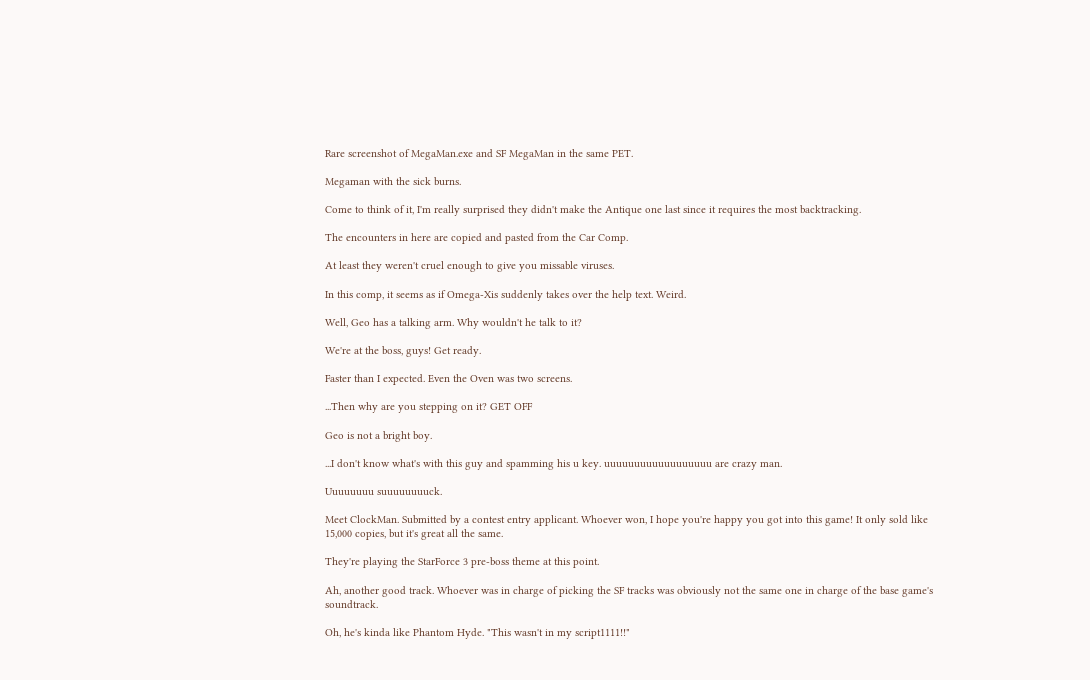Rare screenshot of MegaMan.exe and SF MegaMan in the same PET.

Megaman with the sick burns.

Come to think of it, I'm really surprised they didn't make the Antique one last since it requires the most backtracking.

The encounters in here are copied and pasted from the Car Comp.

At least they weren't cruel enough to give you missable viruses.

In this comp, it seems as if Omega-Xis suddenly takes over the help text. Weird.

Well, Geo has a talking arm. Why wouldn't he talk to it?

We're at the boss, guys! Get ready.

Faster than I expected. Even the Oven was two screens.

...Then why are you stepping on it? GET OFF

Geo is not a bright boy.

...I don't know what's with this guy and spamming his u key. uuuuuuuuuuuuuuuuuu are crazy man.

Uuuuuuuu suuuuuuuuck.

Meet ClockMan. Submitted by a contest entry applicant. Whoever won, I hope you're happy you got into this game! It only sold like 15,000 copies, but it's great all the same.

They're playing the StarForce 3 pre-boss theme at this point.

Ah, another good track. Whoever was in charge of picking the SF tracks was obviously not the same one in charge of the base game's soundtrack.

Oh, he's kinda like Phantom Hyde. "This wasn't in my script1111!!"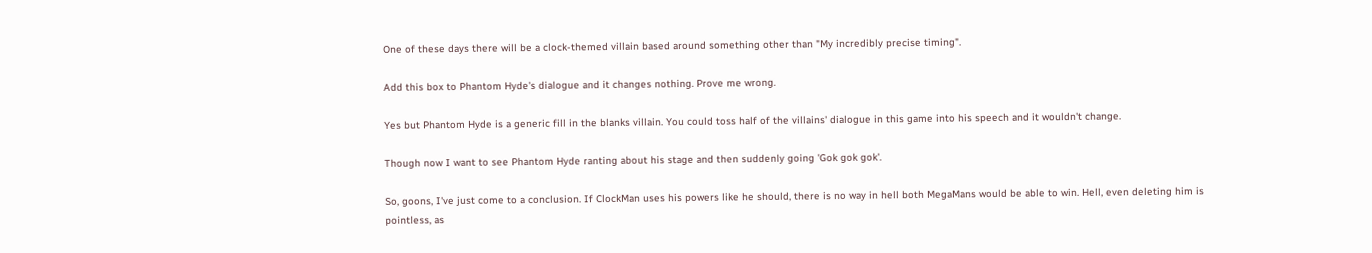One of these days there will be a clock-themed villain based around something other than "My incredibly precise timing".

Add this box to Phantom Hyde's dialogue and it changes nothing. Prove me wrong.

Yes but Phantom Hyde is a generic fill in the blanks villain. You could toss half of the villains' dialogue in this game into his speech and it wouldn't change.

Though now I want to see Phantom Hyde ranting about his stage and then suddenly going 'Gok gok gok'.

So, goons, I've just come to a conclusion. If ClockMan uses his powers like he should, there is no way in hell both MegaMans would be able to win. Hell, even deleting him is pointless, as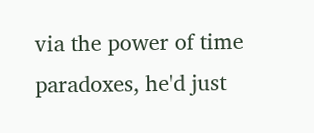via the power of time paradoxes, he'd just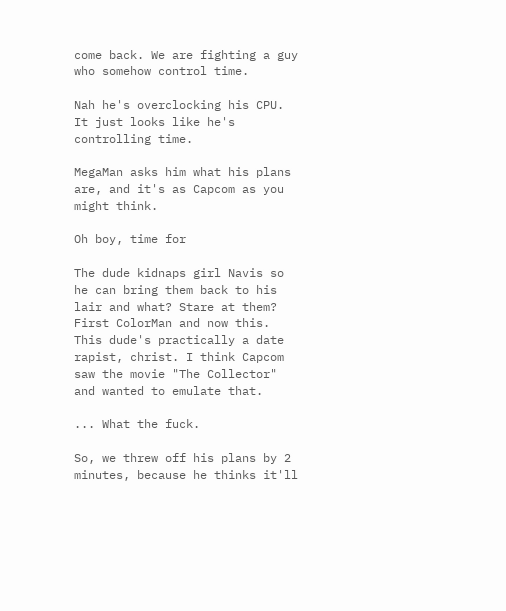come back. We are fighting a guy who somehow control time.

Nah he's overclocking his CPU. It just looks like he's controlling time.

MegaMan asks him what his plans are, and it's as Capcom as you might think.

Oh boy, time for

The dude kidnaps girl Navis so he can bring them back to his lair and what? Stare at them? First ColorMan and now this. This dude's practically a date rapist, christ. I think Capcom saw the movie "The Collector" and wanted to emulate that.

... What the fuck.

So, we threw off his plans by 2 minutes, because he thinks it'll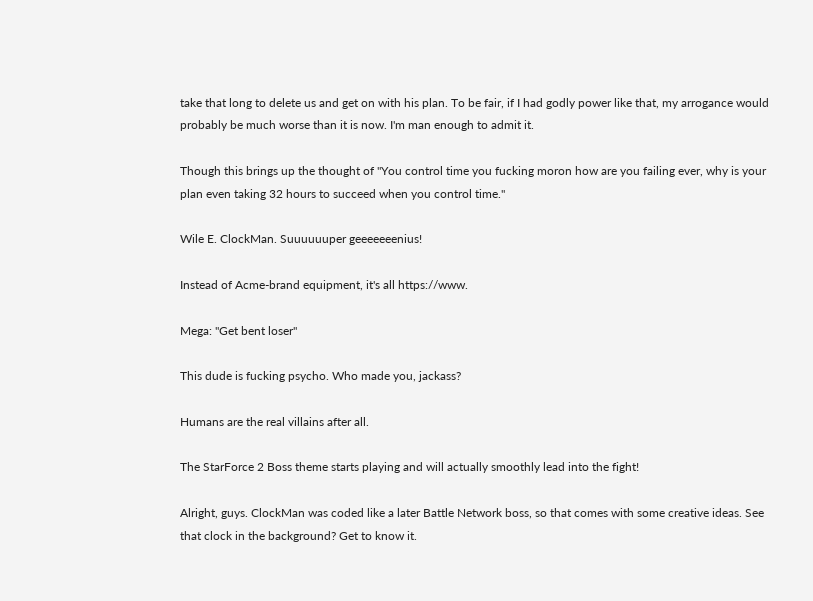take that long to delete us and get on with his plan. To be fair, if I had godly power like that, my arrogance would probably be much worse than it is now. I'm man enough to admit it.

Though this brings up the thought of "You control time you fucking moron how are you failing ever, why is your plan even taking 32 hours to succeed when you control time."

Wile E. ClockMan. Suuuuuuper geeeeeeenius!

Instead of Acme-brand equipment, it's all https://www.

Mega: "Get bent loser"

This dude is fucking psycho. Who made you, jackass?

Humans are the real villains after all.

The StarForce 2 Boss theme starts playing and will actually smoothly lead into the fight!

Alright, guys. ClockMan was coded like a later Battle Network boss, so that comes with some creative ideas. See that clock in the background? Get to know it.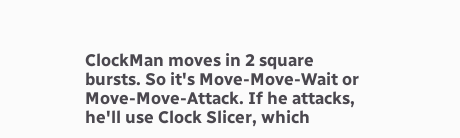ClockMan moves in 2 square bursts. So it's Move-Move-Wait or Move-Move-Attack. If he attacks, he'll use Clock Slicer, which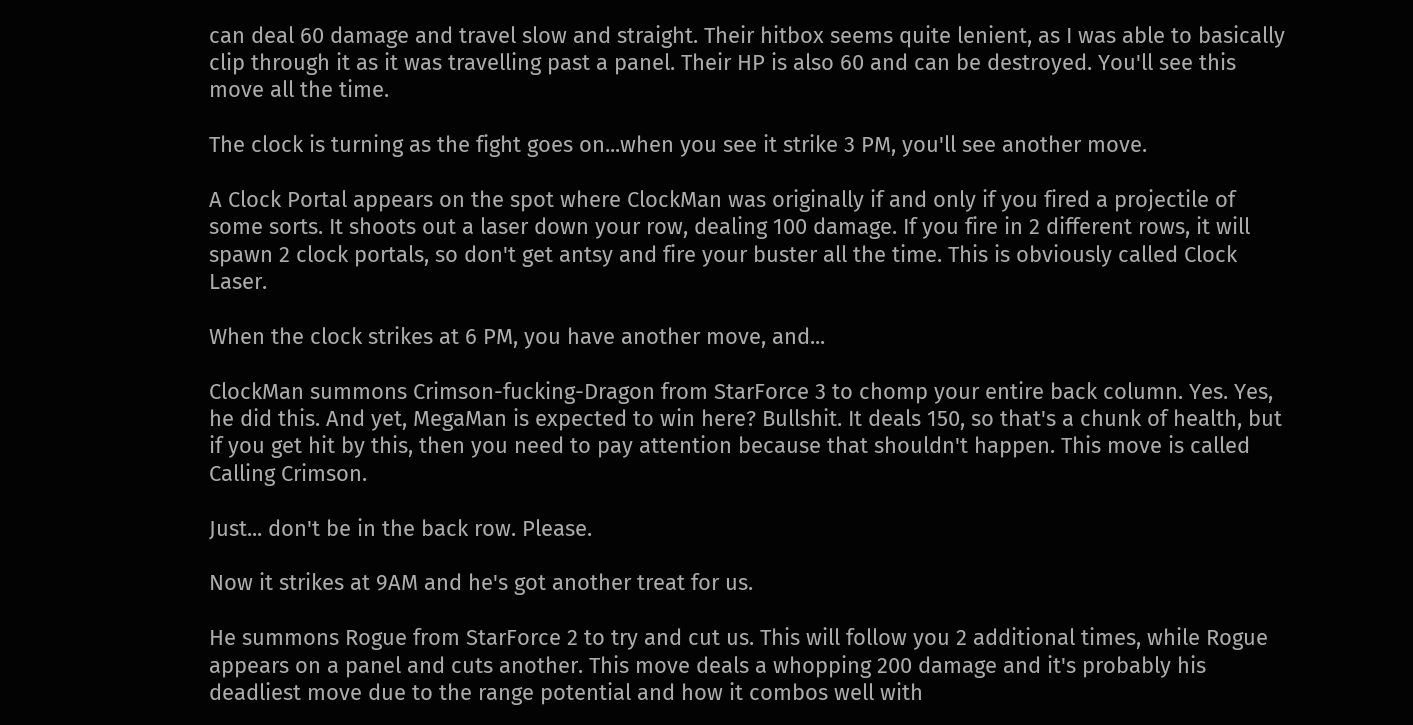can deal 60 damage and travel slow and straight. Their hitbox seems quite lenient, as I was able to basically clip through it as it was travelling past a panel. Their HP is also 60 and can be destroyed. You'll see this move all the time.

The clock is turning as the fight goes on...when you see it strike 3 PM, you'll see another move.

A Clock Portal appears on the spot where ClockMan was originally if and only if you fired a projectile of some sorts. It shoots out a laser down your row, dealing 100 damage. If you fire in 2 different rows, it will spawn 2 clock portals, so don't get antsy and fire your buster all the time. This is obviously called Clock Laser.

When the clock strikes at 6 PM, you have another move, and...

ClockMan summons Crimson-fucking-Dragon from StarForce 3 to chomp your entire back column. Yes. Yes, he did this. And yet, MegaMan is expected to win here? Bullshit. It deals 150, so that's a chunk of health, but if you get hit by this, then you need to pay attention because that shouldn't happen. This move is called Calling Crimson.

Just... don't be in the back row. Please.

Now it strikes at 9AM and he's got another treat for us.

He summons Rogue from StarForce 2 to try and cut us. This will follow you 2 additional times, while Rogue appears on a panel and cuts another. This move deals a whopping 200 damage and it's probably his deadliest move due to the range potential and how it combos well with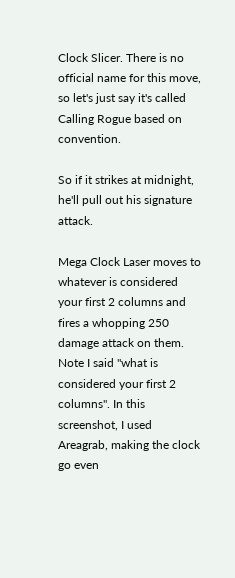Clock Slicer. There is no official name for this move, so let's just say it's called Calling Rogue based on convention.

So if it strikes at midnight, he'll pull out his signature attack.

Mega Clock Laser moves to whatever is considered your first 2 columns and fires a whopping 250 damage attack on them. Note I said "what is considered your first 2 columns". In this screenshot, I used Areagrab, making the clock go even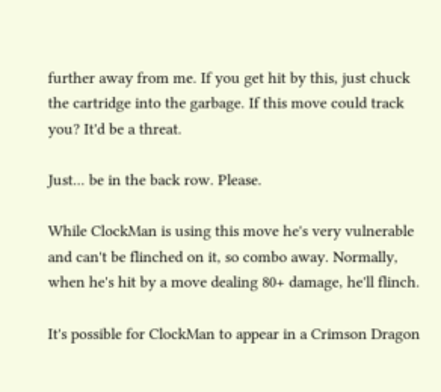further away from me. If you get hit by this, just chuck the cartridge into the garbage. If this move could track you? It'd be a threat.

Just... be in the back row. Please.

While ClockMan is using this move he's very vulnerable and can't be flinched on it, so combo away. Normally, when he's hit by a move dealing 80+ damage, he'll flinch.

It's possible for ClockMan to appear in a Crimson Dragon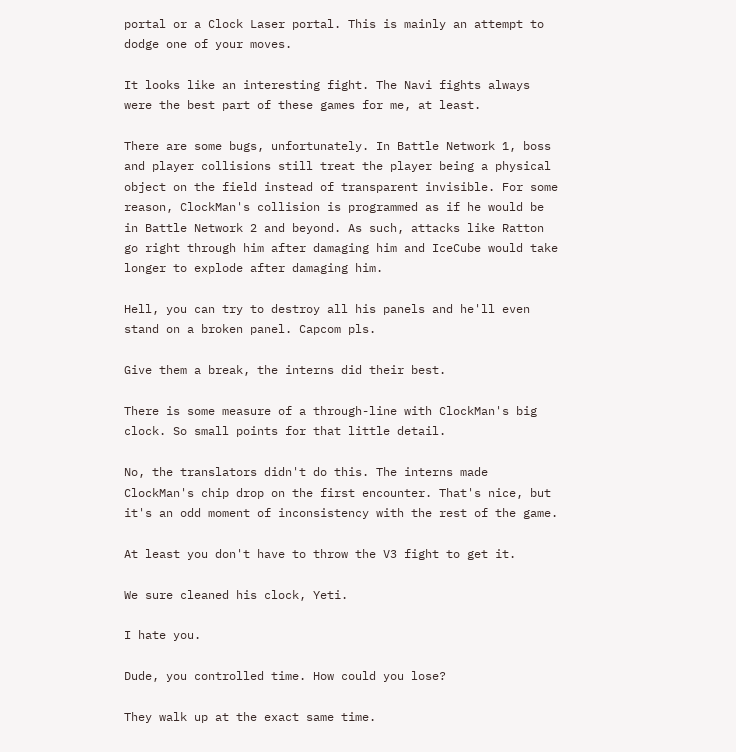portal or a Clock Laser portal. This is mainly an attempt to dodge one of your moves.

It looks like an interesting fight. The Navi fights always were the best part of these games for me, at least.

There are some bugs, unfortunately. In Battle Network 1, boss and player collisions still treat the player being a physical object on the field instead of transparent invisible. For some reason, ClockMan's collision is programmed as if he would be in Battle Network 2 and beyond. As such, attacks like Ratton go right through him after damaging him and IceCube would take longer to explode after damaging him.

Hell, you can try to destroy all his panels and he'll even stand on a broken panel. Capcom pls.

Give them a break, the interns did their best.

There is some measure of a through-line with ClockMan's big clock. So small points for that little detail.

No, the translators didn't do this. The interns made ClockMan's chip drop on the first encounter. That's nice, but it's an odd moment of inconsistency with the rest of the game.

At least you don't have to throw the V3 fight to get it.

We sure cleaned his clock, Yeti.

I hate you.

Dude, you controlled time. How could you lose?

They walk up at the exact same time.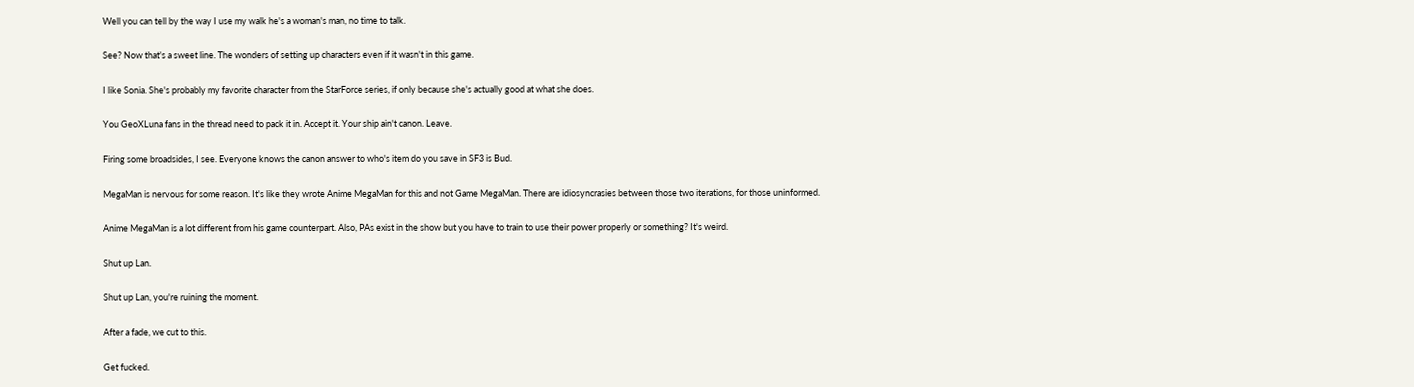Well you can tell by the way I use my walk he's a woman's man, no time to talk.

See? Now that's a sweet line. The wonders of setting up characters even if it wasn't in this game.

I like Sonia. She's probably my favorite character from the StarForce series, if only because she's actually good at what she does.

You GeoXLuna fans in the thread need to pack it in. Accept it. Your ship ain't canon. Leave.

Firing some broadsides, I see. Everyone knows the canon answer to who's item do you save in SF3 is Bud.

MegaMan is nervous for some reason. It's like they wrote Anime MegaMan for this and not Game MegaMan. There are idiosyncrasies between those two iterations, for those uninformed.

Anime MegaMan is a lot different from his game counterpart. Also, PAs exist in the show but you have to train to use their power properly or something? It's weird.

Shut up Lan.

Shut up Lan, you're ruining the moment.

After a fade, we cut to this.

Get fucked.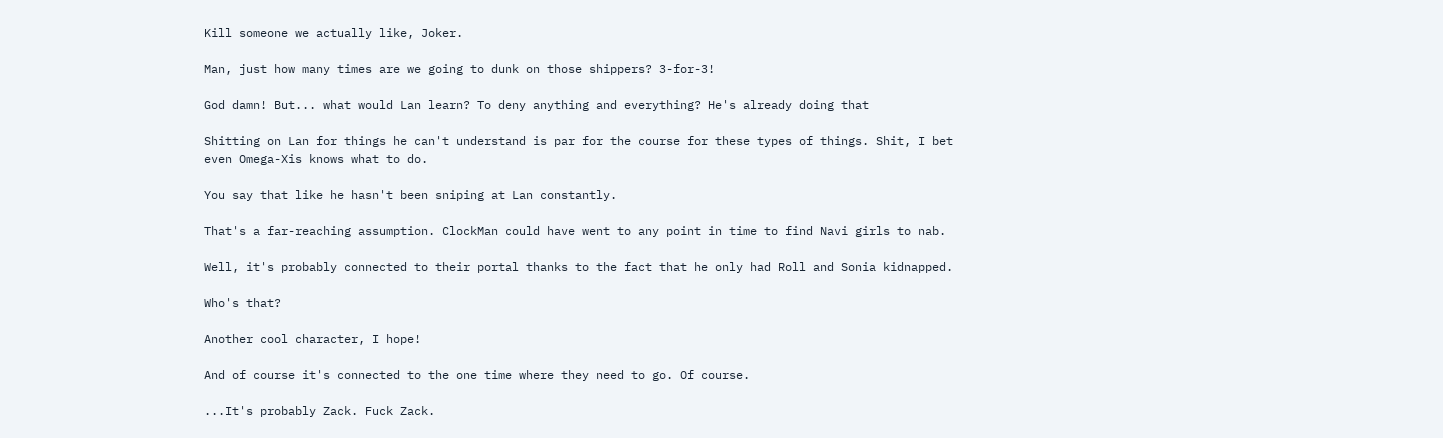Kill someone we actually like, Joker.

Man, just how many times are we going to dunk on those shippers? 3-for-3!

God damn! But... what would Lan learn? To deny anything and everything? He's already doing that

Shitting on Lan for things he can't understand is par for the course for these types of things. Shit, I bet even Omega-Xis knows what to do.

You say that like he hasn't been sniping at Lan constantly.

That's a far-reaching assumption. ClockMan could have went to any point in time to find Navi girls to nab.

Well, it's probably connected to their portal thanks to the fact that he only had Roll and Sonia kidnapped.

Who's that?

Another cool character, I hope!

And of course it's connected to the one time where they need to go. Of course.

...It's probably Zack. Fuck Zack.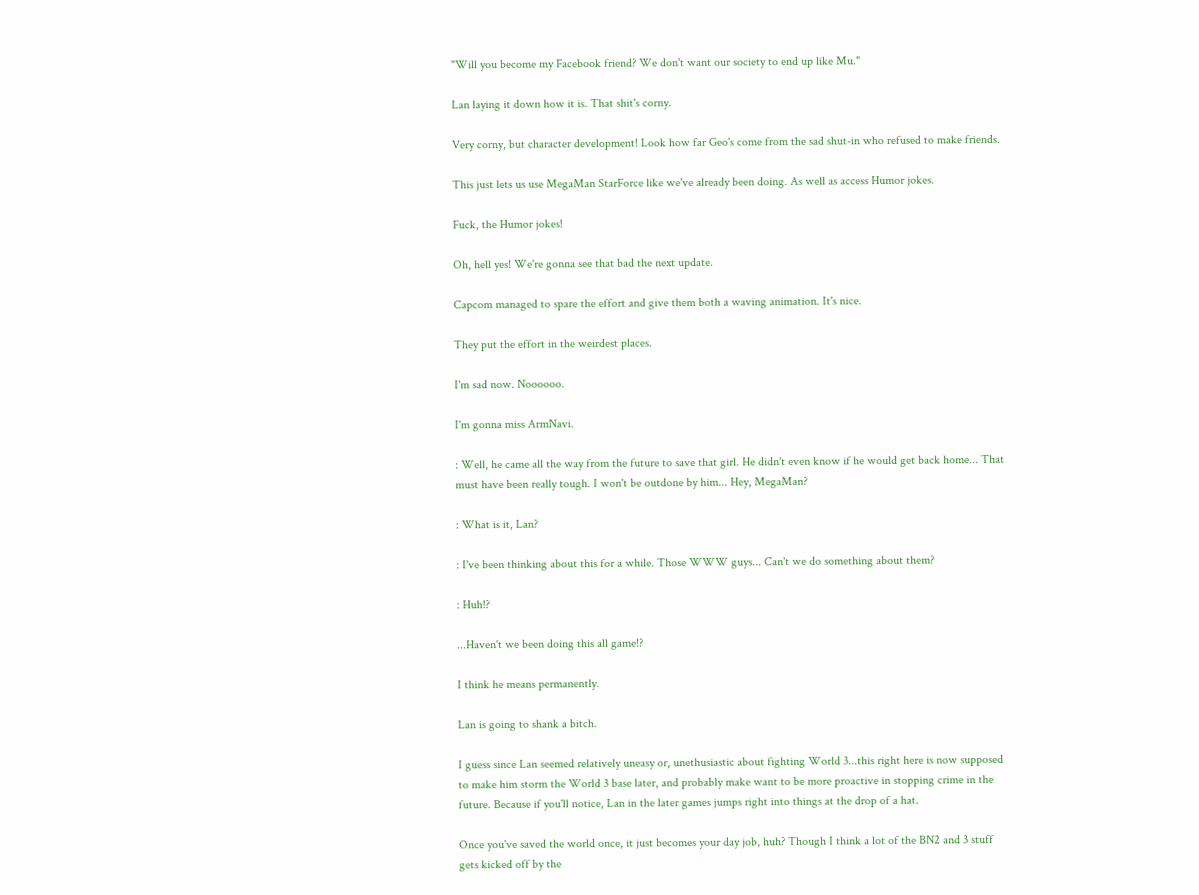"Will you become my Facebook friend? We don't want our society to end up like Mu."

Lan laying it down how it is. That shit's corny.

Very corny, but character development! Look how far Geo's come from the sad shut-in who refused to make friends.

This just lets us use MegaMan StarForce like we've already been doing. As well as access Humor jokes.

Fuck, the Humor jokes!

Oh, hell yes! We're gonna see that bad the next update.

Capcom managed to spare the effort and give them both a waving animation. It's nice.

They put the effort in the weirdest places.

I'm sad now. Noooooo.

I'm gonna miss ArmNavi.

: Well, he came all the way from the future to save that girl. He didn't even know if he would get back home... That must have been really tough. I won't be outdone by him... Hey, MegaMan?

: What is it, Lan?

: I've been thinking about this for a while. Those WWW guys... Can't we do something about them?

: Huh!?

...Haven't we been doing this all game!?

I think he means permanently.

Lan is going to shank a bitch.

I guess since Lan seemed relatively uneasy or, unethusiastic about fighting World 3...this right here is now supposed to make him storm the World 3 base later, and probably make want to be more proactive in stopping crime in the future. Because if you'll notice, Lan in the later games jumps right into things at the drop of a hat.

Once you've saved the world once, it just becomes your day job, huh? Though I think a lot of the BN2 and 3 stuff gets kicked off by the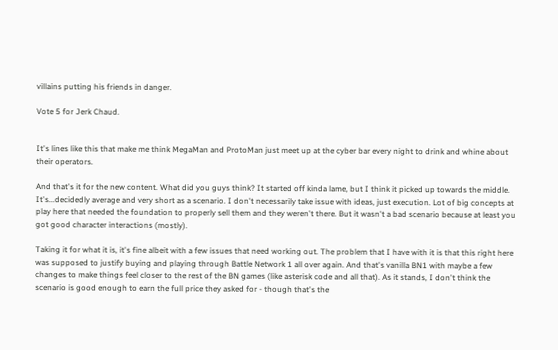villains putting his friends in danger.

Vote 5 for Jerk Chaud.


It's lines like this that make me think MegaMan and ProtoMan just meet up at the cyber bar every night to drink and whine about their operators.

And that's it for the new content. What did you guys think? It started off kinda lame, but I think it picked up towards the middle. It's...decidedly average and very short as a scenario. I don't necessarily take issue with ideas, just execution. Lot of big concepts at play here that needed the foundation to properly sell them and they weren't there. But it wasn't a bad scenario because at least you got good character interactions (mostly).

Taking it for what it is, it's fine albeit with a few issues that need working out. The problem that I have with it is that this right here was supposed to justify buying and playing through Battle Network 1 all over again. And that's vanilla BN1 with maybe a few changes to make things feel closer to the rest of the BN games (like asterisk code and all that). As it stands, I don't think the scenario is good enough to earn the full price they asked for - though that's the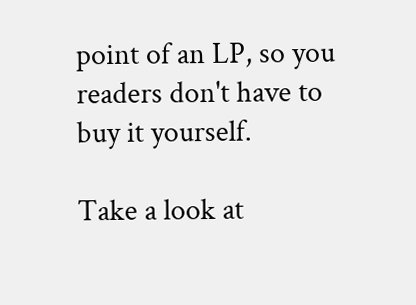point of an LP, so you readers don't have to buy it yourself.

Take a look at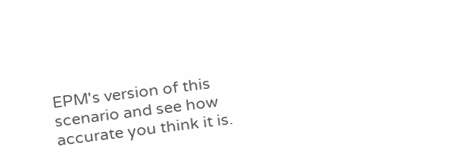EPM's version of this scenario and see how accurate you think it is.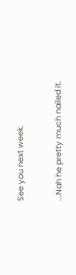See you next week.

...Nah he pretty much nailed it.